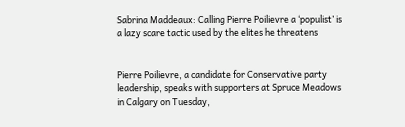Sabrina Maddeaux: Calling Pierre Poilievre a ‘populist’ is a lazy scare tactic used by the elites he threatens


Pierre Poilievre, a candidate for Conservative party leadership, speaks with supporters at Spruce Meadows in Calgary on Tuesday,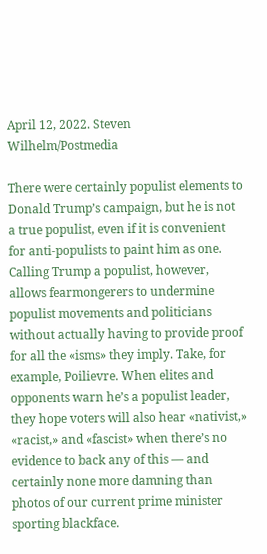April 12, 2022. Steven Wilhelm/Postmedia

There were certainly populist elements to Donald Trump’s campaign, but he is not a true populist, even if it is convenient for anti-populists to paint him as one. Calling Trump a populist, however, allows fearmongerers to undermine populist movements and politicians without actually having to provide proof for all the «isms» they imply. Take, for example, Poilievre. When elites and opponents warn he’s a populist leader, they hope voters will also hear «nativist,» «racist,» and «fascist» when there’s no evidence to back any of this –– and certainly none more damning than photos of our current prime minister sporting blackface.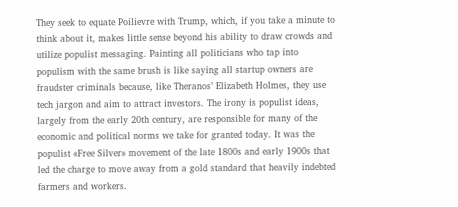They seek to equate Poilievre with Trump, which, if you take a minute to think about it, makes little sense beyond his ability to draw crowds and utilize populist messaging. Painting all politicians who tap into populism with the same brush is like saying all startup owners are fraudster criminals because, like Theranos’ Elizabeth Holmes, they use tech jargon and aim to attract investors. The irony is populist ideas, largely from the early 20th century, are responsible for many of the economic and political norms we take for granted today. It was the populist «Free Silver» movement of the late 1800s and early 1900s that led the charge to move away from a gold standard that heavily indebted farmers and workers.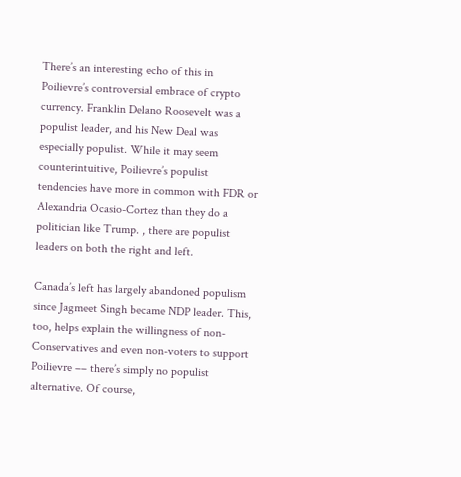There’s an interesting echo of this in Poilievre’s controversial embrace of crypto currency. Franklin Delano Roosevelt was a populist leader, and his New Deal was especially populist. While it may seem counterintuitive, Poilievre’s populist tendencies have more in common with FDR or Alexandria Ocasio-Cortez than they do a politician like Trump. , there are populist leaders on both the right and left.

Canada’s left has largely abandoned populism since Jagmeet Singh became NDP leader. This, too, helps explain the willingness of non-Conservatives and even non-voters to support Poilievre –– there’s simply no populist alternative. Of course,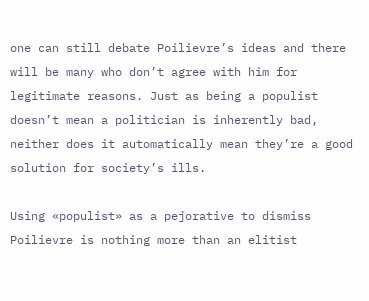one can still debate Poilievre’s ideas and there will be many who don’t agree with him for legitimate reasons. Just as being a populist doesn’t mean a politician is inherently bad, neither does it automatically mean they’re a good solution for society’s ills.

Using «populist» as a pejorative to dismiss Poilievre is nothing more than an elitist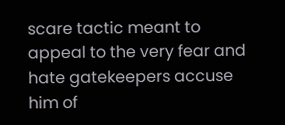scare tactic meant to appeal to the very fear and hate gatekeepers accuse him of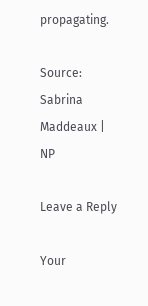propagating.

Source: Sabrina Maddeaux | NP

Leave a Reply

Your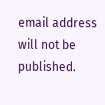email address will not be published.